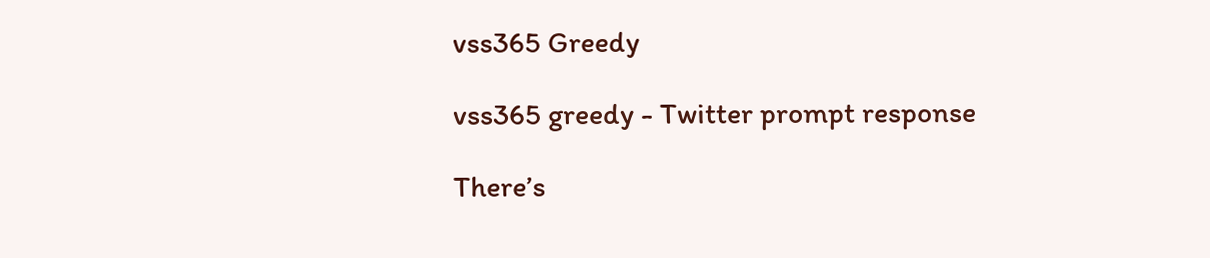vss365 Greedy

vss365 greedy - Twitter prompt response

There’s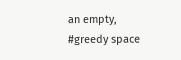an empty, #greedy space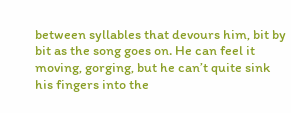between syllables that devours him, bit by bit as the song goes on. He can feel it moving, gorging, but he can’t quite sink his fingers into the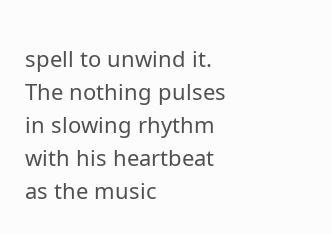spell to unwind it. The nothing pulses in slowing rhythm with his heartbeat as the music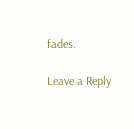fades.

Leave a Reply